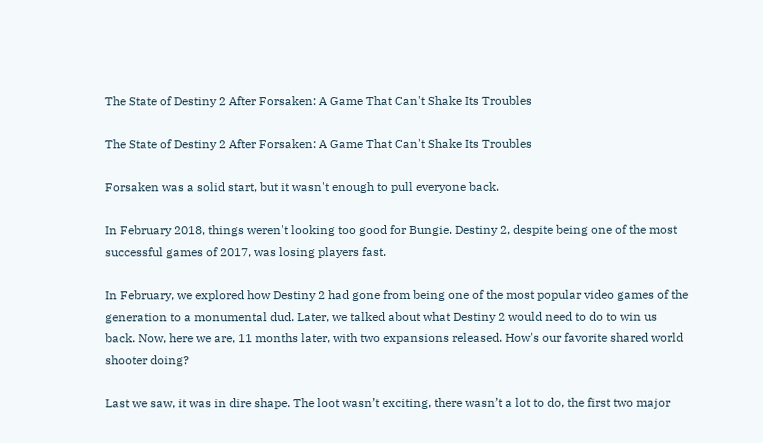The State of Destiny 2 After Forsaken: A Game That Can't Shake Its Troubles

The State of Destiny 2 After Forsaken: A Game That Can't Shake Its Troubles

Forsaken was a solid start, but it wasn't enough to pull everyone back.

In February 2018, things weren't looking too good for Bungie. Destiny 2, despite being one of the most successful games of 2017, was losing players fast.

In February, we explored how Destiny 2 had gone from being one of the most popular video games of the generation to a monumental dud. Later, we talked about what Destiny 2 would need to do to win us back. Now, here we are, 11 months later, with two expansions released. How's our favorite shared world shooter doing?

Last we saw, it was in dire shape. The loot wasn’t exciting, there wasn’t a lot to do, the first two major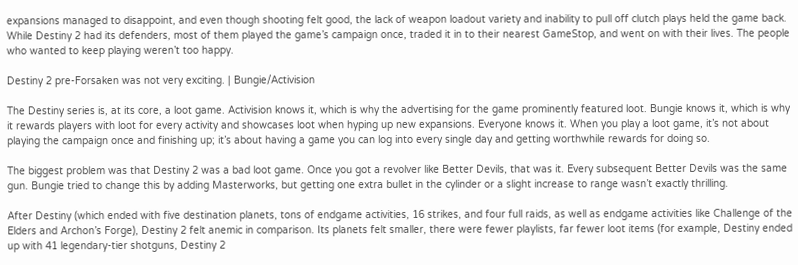expansions managed to disappoint, and even though shooting felt good, the lack of weapon loadout variety and inability to pull off clutch plays held the game back. While Destiny 2 had its defenders, most of them played the game’s campaign once, traded it in to their nearest GameStop, and went on with their lives. The people who wanted to keep playing weren’t too happy.

Destiny 2 pre-Forsaken was not very exciting. | Bungie/Activision

The Destiny series is, at its core, a loot game. Activision knows it, which is why the advertising for the game prominently featured loot. Bungie knows it, which is why it rewards players with loot for every activity and showcases loot when hyping up new expansions. Everyone knows it. When you play a loot game, it’s not about playing the campaign once and finishing up; it’s about having a game you can log into every single day and getting worthwhile rewards for doing so.

The biggest problem was that Destiny 2 was a bad loot game. Once you got a revolver like Better Devils, that was it. Every subsequent Better Devils was the same gun. Bungie tried to change this by adding Masterworks, but getting one extra bullet in the cylinder or a slight increase to range wasn’t exactly thrilling.

After Destiny (which ended with five destination planets, tons of endgame activities, 16 strikes, and four full raids, as well as endgame activities like Challenge of the Elders and Archon’s Forge), Destiny 2 felt anemic in comparison. Its planets felt smaller, there were fewer playlists, far fewer loot items (for example, Destiny ended up with 41 legendary-tier shotguns, Destiny 2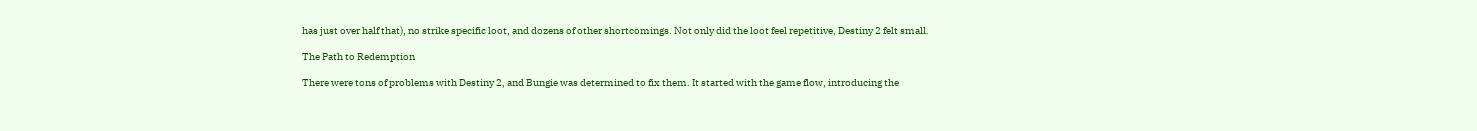has just over half that), no strike specific loot, and dozens of other shortcomings. Not only did the loot feel repetitive, Destiny 2 felt small.

The Path to Redemption

There were tons of problems with Destiny 2, and Bungie was determined to fix them. It started with the game flow, introducing the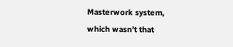Masterwork system, which wasn’t that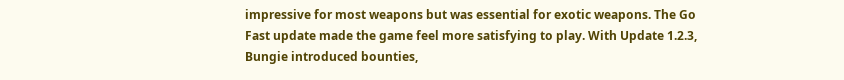impressive for most weapons but was essential for exotic weapons. The Go Fast update made the game feel more satisfying to play. With Update 1.2.3, Bungie introduced bounties,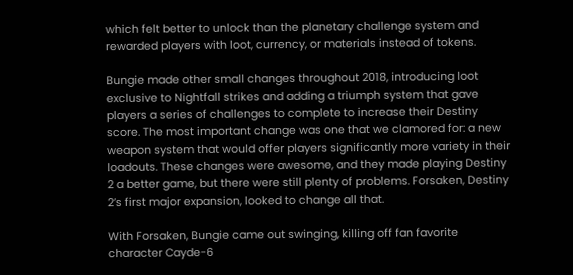which felt better to unlock than the planetary challenge system and rewarded players with loot, currency, or materials instead of tokens.

Bungie made other small changes throughout 2018, introducing loot exclusive to Nightfall strikes and adding a triumph system that gave players a series of challenges to complete to increase their Destiny score. The most important change was one that we clamored for: a new weapon system that would offer players significantly more variety in their loadouts. These changes were awesome, and they made playing Destiny 2 a better game, but there were still plenty of problems. Forsaken, Destiny 2’s first major expansion, looked to change all that.

With Forsaken, Bungie came out swinging, killing off fan favorite character Cayde-6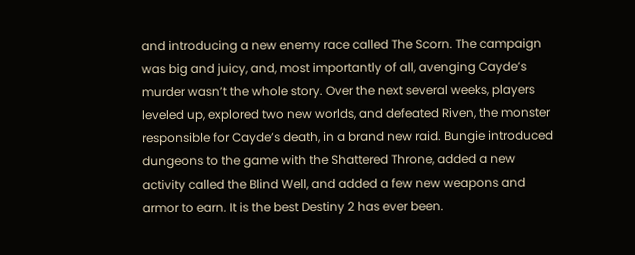and introducing a new enemy race called The Scorn. The campaign was big and juicy, and, most importantly of all, avenging Cayde’s murder wasn’t the whole story. Over the next several weeks, players leveled up, explored two new worlds, and defeated Riven, the monster responsible for Cayde’s death, in a brand new raid. Bungie introduced dungeons to the game with the Shattered Throne, added a new activity called the Blind Well, and added a few new weapons and armor to earn. It is the best Destiny 2 has ever been.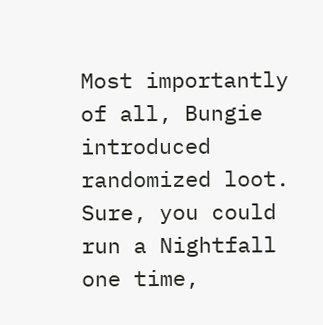Most importantly of all, Bungie introduced randomized loot. Sure, you could run a Nightfall one time,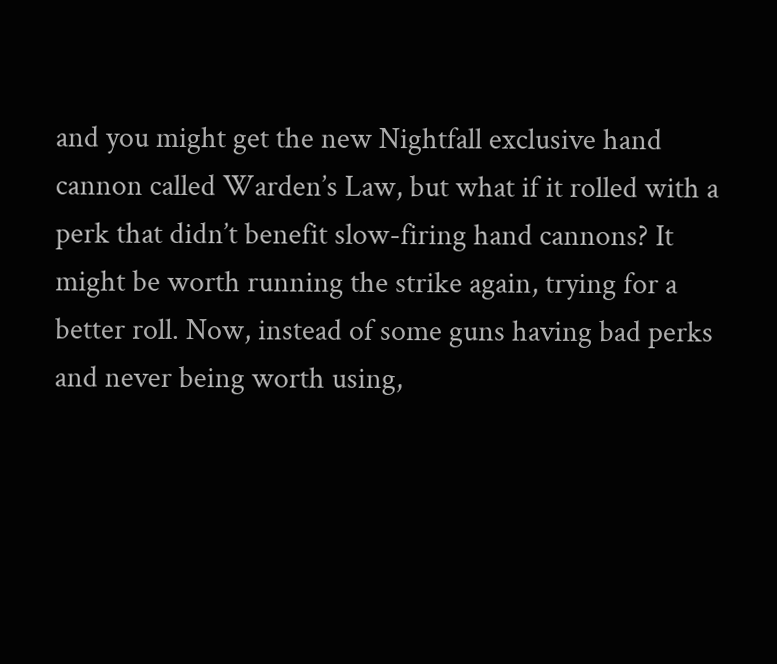and you might get the new Nightfall exclusive hand cannon called Warden’s Law, but what if it rolled with a perk that didn’t benefit slow-firing hand cannons? It might be worth running the strike again, trying for a better roll. Now, instead of some guns having bad perks and never being worth using,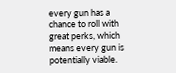every gun has a chance to roll with great perks, which means every gun is potentially viable.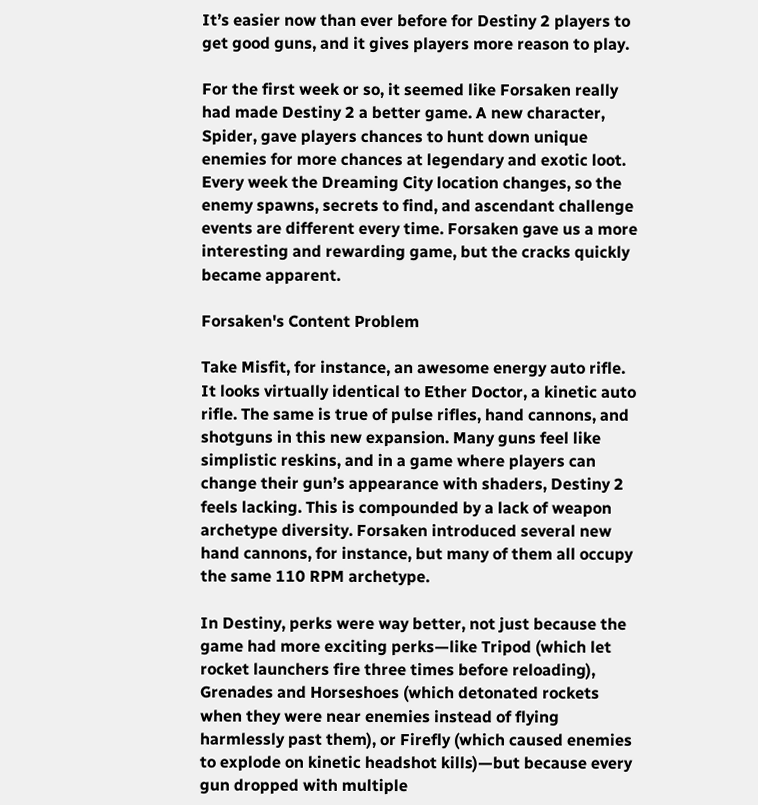It’s easier now than ever before for Destiny 2 players to get good guns, and it gives players more reason to play.

For the first week or so, it seemed like Forsaken really had made Destiny 2 a better game. A new character, Spider, gave players chances to hunt down unique enemies for more chances at legendary and exotic loot. Every week the Dreaming City location changes, so the enemy spawns, secrets to find, and ascendant challenge events are different every time. Forsaken gave us a more interesting and rewarding game, but the cracks quickly became apparent.

Forsaken's Content Problem

Take Misfit, for instance, an awesome energy auto rifle. It looks virtually identical to Ether Doctor, a kinetic auto rifle. The same is true of pulse rifles, hand cannons, and shotguns in this new expansion. Many guns feel like simplistic reskins, and in a game where players can change their gun’s appearance with shaders, Destiny 2 feels lacking. This is compounded by a lack of weapon archetype diversity. Forsaken introduced several new hand cannons, for instance, but many of them all occupy the same 110 RPM archetype.

In Destiny, perks were way better, not just because the game had more exciting perks—like Tripod (which let rocket launchers fire three times before reloading), Grenades and Horseshoes (which detonated rockets when they were near enemies instead of flying harmlessly past them), or Firefly (which caused enemies to explode on kinetic headshot kills)—but because every gun dropped with multiple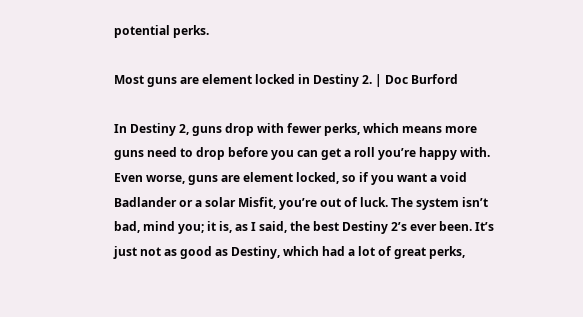potential perks.

Most guns are element locked in Destiny 2. | Doc Burford

In Destiny 2, guns drop with fewer perks, which means more guns need to drop before you can get a roll you’re happy with. Even worse, guns are element locked, so if you want a void Badlander or a solar Misfit, you’re out of luck. The system isn’t bad, mind you; it is, as I said, the best Destiny 2’s ever been. It’s just not as good as Destiny, which had a lot of great perks,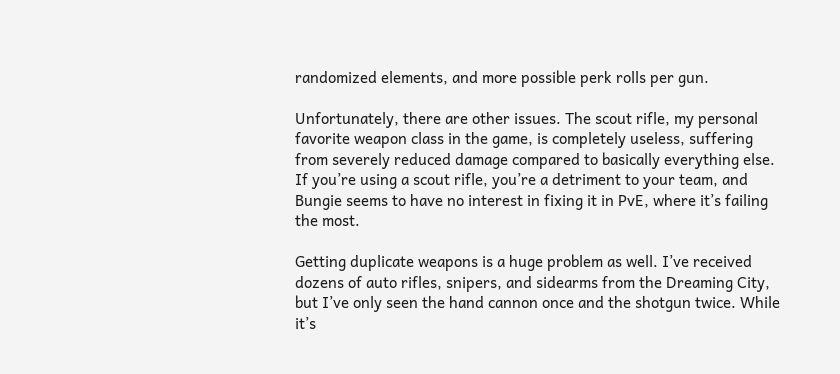randomized elements, and more possible perk rolls per gun.

Unfortunately, there are other issues. The scout rifle, my personal favorite weapon class in the game, is completely useless, suffering from severely reduced damage compared to basically everything else. If you’re using a scout rifle, you’re a detriment to your team, and Bungie seems to have no interest in fixing it in PvE, where it’s failing the most.

Getting duplicate weapons is a huge problem as well. I’ve received dozens of auto rifles, snipers, and sidearms from the Dreaming City, but I’ve only seen the hand cannon once and the shotgun twice. While it’s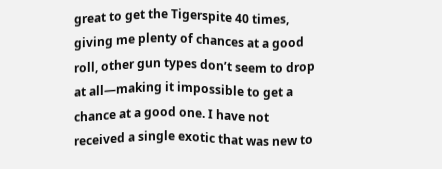great to get the Tigerspite 40 times, giving me plenty of chances at a good roll, other gun types don’t seem to drop at all—making it impossible to get a chance at a good one. I have not received a single exotic that was new to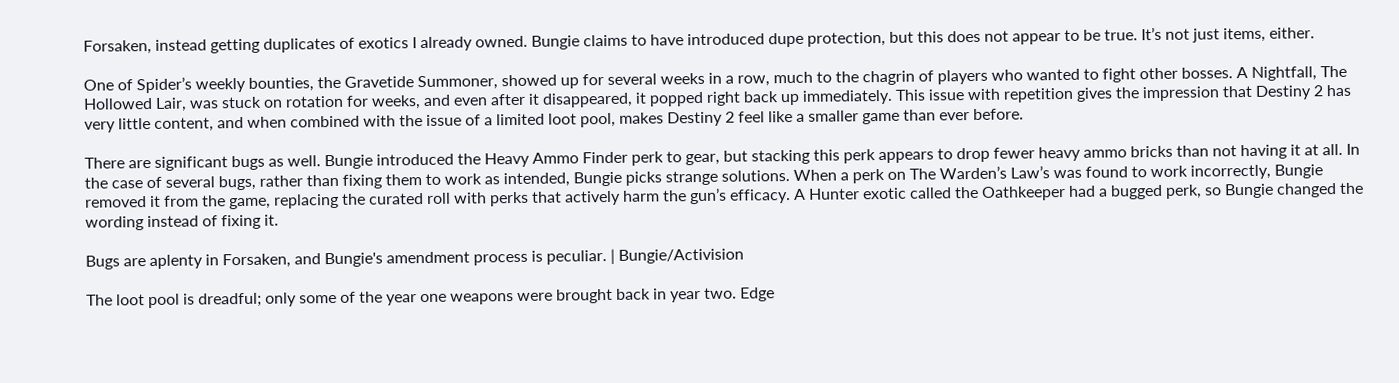Forsaken, instead getting duplicates of exotics I already owned. Bungie claims to have introduced dupe protection, but this does not appear to be true. It’s not just items, either.

One of Spider’s weekly bounties, the Gravetide Summoner, showed up for several weeks in a row, much to the chagrin of players who wanted to fight other bosses. A Nightfall, The Hollowed Lair, was stuck on rotation for weeks, and even after it disappeared, it popped right back up immediately. This issue with repetition gives the impression that Destiny 2 has very little content, and when combined with the issue of a limited loot pool, makes Destiny 2 feel like a smaller game than ever before.

There are significant bugs as well. Bungie introduced the Heavy Ammo Finder perk to gear, but stacking this perk appears to drop fewer heavy ammo bricks than not having it at all. In the case of several bugs, rather than fixing them to work as intended, Bungie picks strange solutions. When a perk on The Warden’s Law’s was found to work incorrectly, Bungie removed it from the game, replacing the curated roll with perks that actively harm the gun’s efficacy. A Hunter exotic called the Oathkeeper had a bugged perk, so Bungie changed the wording instead of fixing it.

Bugs are aplenty in Forsaken, and Bungie's amendment process is peculiar. | Bungie/Activision

The loot pool is dreadful; only some of the year one weapons were brought back in year two. Edge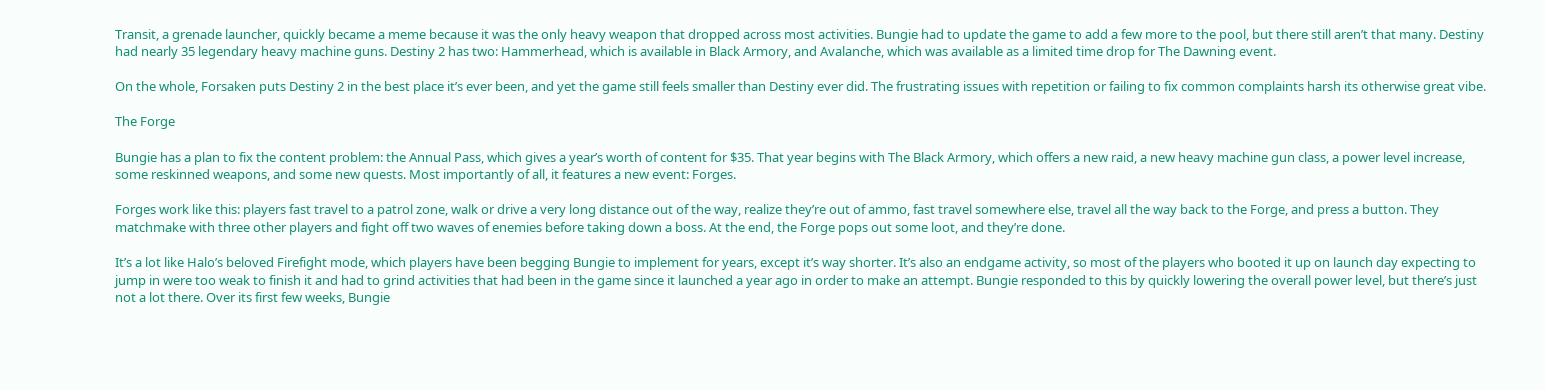Transit, a grenade launcher, quickly became a meme because it was the only heavy weapon that dropped across most activities. Bungie had to update the game to add a few more to the pool, but there still aren’t that many. Destiny had nearly 35 legendary heavy machine guns. Destiny 2 has two: Hammerhead, which is available in Black Armory, and Avalanche, which was available as a limited time drop for The Dawning event.

On the whole, Forsaken puts Destiny 2 in the best place it’s ever been, and yet the game still feels smaller than Destiny ever did. The frustrating issues with repetition or failing to fix common complaints harsh its otherwise great vibe.

The Forge

Bungie has a plan to fix the content problem: the Annual Pass, which gives a year’s worth of content for $35. That year begins with The Black Armory, which offers a new raid, a new heavy machine gun class, a power level increase, some reskinned weapons, and some new quests. Most importantly of all, it features a new event: Forges.

Forges work like this: players fast travel to a patrol zone, walk or drive a very long distance out of the way, realize they’re out of ammo, fast travel somewhere else, travel all the way back to the Forge, and press a button. They matchmake with three other players and fight off two waves of enemies before taking down a boss. At the end, the Forge pops out some loot, and they’re done.

It’s a lot like Halo’s beloved Firefight mode, which players have been begging Bungie to implement for years, except it’s way shorter. It’s also an endgame activity, so most of the players who booted it up on launch day expecting to jump in were too weak to finish it and had to grind activities that had been in the game since it launched a year ago in order to make an attempt. Bungie responded to this by quickly lowering the overall power level, but there’s just not a lot there. Over its first few weeks, Bungie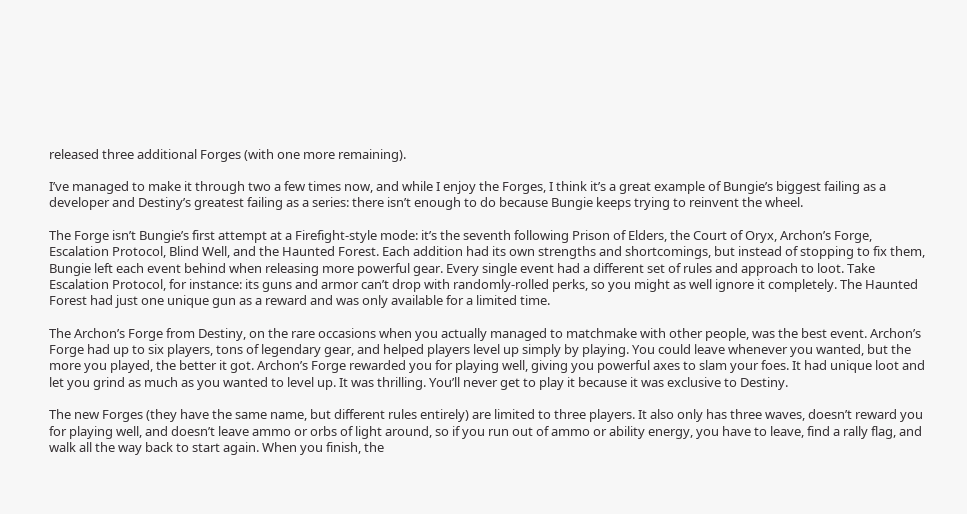released three additional Forges (with one more remaining).

I’ve managed to make it through two a few times now, and while I enjoy the Forges, I think it’s a great example of Bungie’s biggest failing as a developer and Destiny’s greatest failing as a series: there isn’t enough to do because Bungie keeps trying to reinvent the wheel.

The Forge isn’t Bungie’s first attempt at a Firefight-style mode: it’s the seventh following Prison of Elders, the Court of Oryx, Archon’s Forge, Escalation Protocol, Blind Well, and the Haunted Forest. Each addition had its own strengths and shortcomings, but instead of stopping to fix them, Bungie left each event behind when releasing more powerful gear. Every single event had a different set of rules and approach to loot. Take Escalation Protocol, for instance: its guns and armor can’t drop with randomly-rolled perks, so you might as well ignore it completely. The Haunted Forest had just one unique gun as a reward and was only available for a limited time.

The Archon’s Forge from Destiny, on the rare occasions when you actually managed to matchmake with other people, was the best event. Archon’s Forge had up to six players, tons of legendary gear, and helped players level up simply by playing. You could leave whenever you wanted, but the more you played, the better it got. Archon’s Forge rewarded you for playing well, giving you powerful axes to slam your foes. It had unique loot and let you grind as much as you wanted to level up. It was thrilling. You’ll never get to play it because it was exclusive to Destiny.

The new Forges (they have the same name, but different rules entirely) are limited to three players. It also only has three waves, doesn’t reward you for playing well, and doesn’t leave ammo or orbs of light around, so if you run out of ammo or ability energy, you have to leave, find a rally flag, and walk all the way back to start again. When you finish, the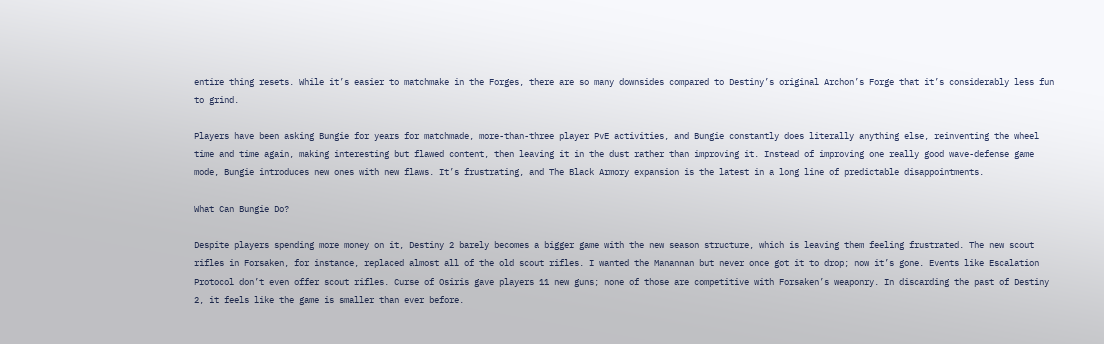entire thing resets. While it’s easier to matchmake in the Forges, there are so many downsides compared to Destiny’s original Archon’s Forge that it’s considerably less fun to grind.

Players have been asking Bungie for years for matchmade, more-than-three player PvE activities, and Bungie constantly does literally anything else, reinventing the wheel time and time again, making interesting but flawed content, then leaving it in the dust rather than improving it. Instead of improving one really good wave-defense game mode, Bungie introduces new ones with new flaws. It’s frustrating, and The Black Armory expansion is the latest in a long line of predictable disappointments.

What Can Bungie Do?

Despite players spending more money on it, Destiny 2 barely becomes a bigger game with the new season structure, which is leaving them feeling frustrated. The new scout rifles in Forsaken, for instance, replaced almost all of the old scout rifles. I wanted the Manannan but never once got it to drop; now it’s gone. Events like Escalation Protocol don’t even offer scout rifles. Curse of Osiris gave players 11 new guns; none of those are competitive with Forsaken’s weaponry. In discarding the past of Destiny 2, it feels like the game is smaller than ever before.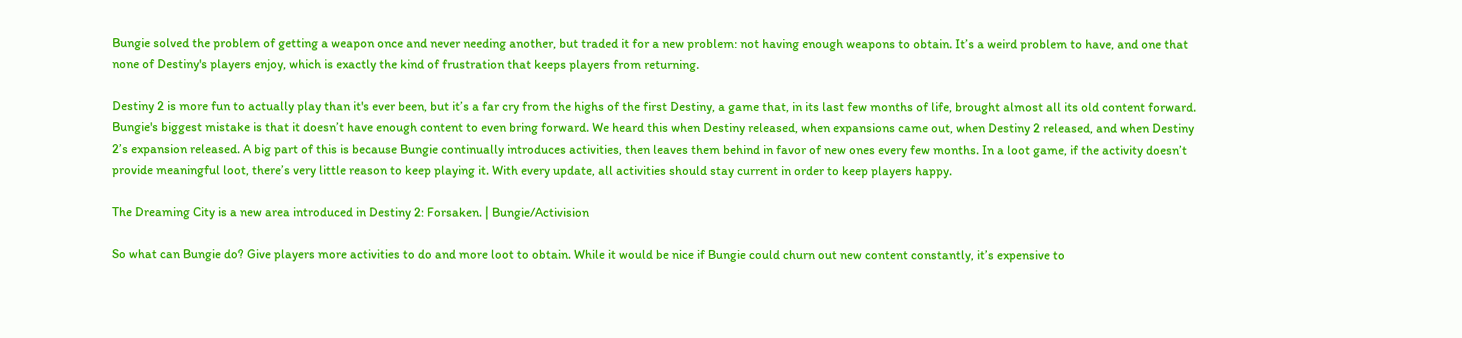Bungie solved the problem of getting a weapon once and never needing another, but traded it for a new problem: not having enough weapons to obtain. It’s a weird problem to have, and one that none of Destiny's players enjoy, which is exactly the kind of frustration that keeps players from returning.

Destiny 2 is more fun to actually play than it's ever been, but it’s a far cry from the highs of the first Destiny, a game that, in its last few months of life, brought almost all its old content forward. Bungie's biggest mistake is that it doesn’t have enough content to even bring forward. We heard this when Destiny released, when expansions came out, when Destiny 2 released, and when Destiny 2’s expansion released. A big part of this is because Bungie continually introduces activities, then leaves them behind in favor of new ones every few months. In a loot game, if the activity doesn’t provide meaningful loot, there’s very little reason to keep playing it. With every update, all activities should stay current in order to keep players happy.

The Dreaming City is a new area introduced in Destiny 2: Forsaken. | Bungie/Activision

So what can Bungie do? Give players more activities to do and more loot to obtain. While it would be nice if Bungie could churn out new content constantly, it’s expensive to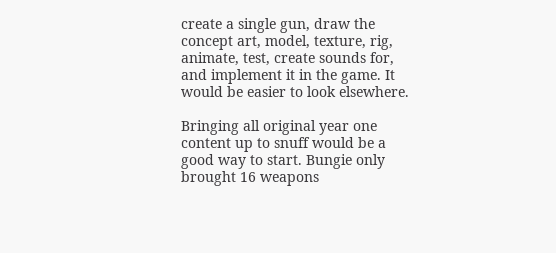create a single gun, draw the concept art, model, texture, rig, animate, test, create sounds for, and implement it in the game. It would be easier to look elsewhere.

Bringing all original year one content up to snuff would be a good way to start. Bungie only brought 16 weapons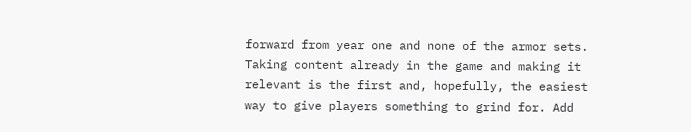forward from year one and none of the armor sets. Taking content already in the game and making it relevant is the first and, hopefully, the easiest way to give players something to grind for. Add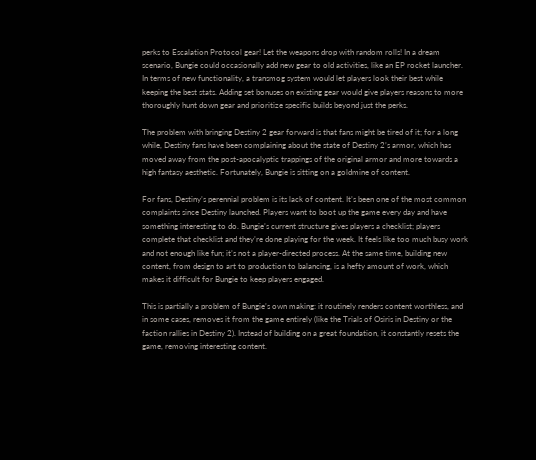perks to Escalation Protocol gear! Let the weapons drop with random rolls! In a dream scenario, Bungie could occasionally add new gear to old activities, like an EP rocket launcher. In terms of new functionality, a transmog system would let players look their best while keeping the best stats. Adding set bonuses on existing gear would give players reasons to more thoroughly hunt down gear and prioritize specific builds beyond just the perks.

The problem with bringing Destiny 2 gear forward is that fans might be tired of it; for a long while, Destiny fans have been complaining about the state of Destiny 2’s armor, which has moved away from the post-apocalyptic trappings of the original armor and more towards a high fantasy aesthetic. Fortunately, Bungie is sitting on a goldmine of content.

For fans, Destiny’s perennial problem is its lack of content. It’s been one of the most common complaints since Destiny launched. Players want to boot up the game every day and have something interesting to do. Bungie’s current structure gives players a checklist; players complete that checklist and they’re done playing for the week. It feels like too much busy work and not enough like fun; it’s not a player-directed process. At the same time, building new content, from design to art to production to balancing, is a hefty amount of work, which makes it difficult for Bungie to keep players engaged.

This is partially a problem of Bungie’s own making: it routinely renders content worthless, and in some cases, removes it from the game entirely (like the Trials of Osiris in Destiny or the faction rallies in Destiny 2). Instead of building on a great foundation, it constantly resets the game, removing interesting content.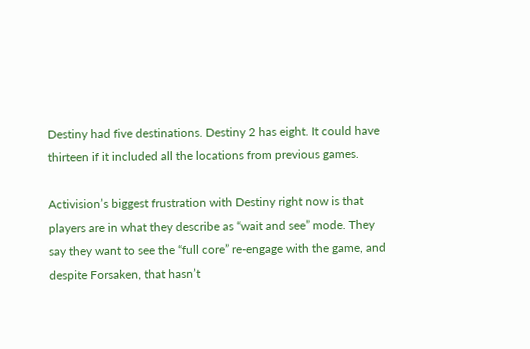Destiny had five destinations. Destiny 2 has eight. It could have thirteen if it included all the locations from previous games.

Activision’s biggest frustration with Destiny right now is that players are in what they describe as “wait and see” mode. They say they want to see the “full core” re-engage with the game, and despite Forsaken, that hasn’t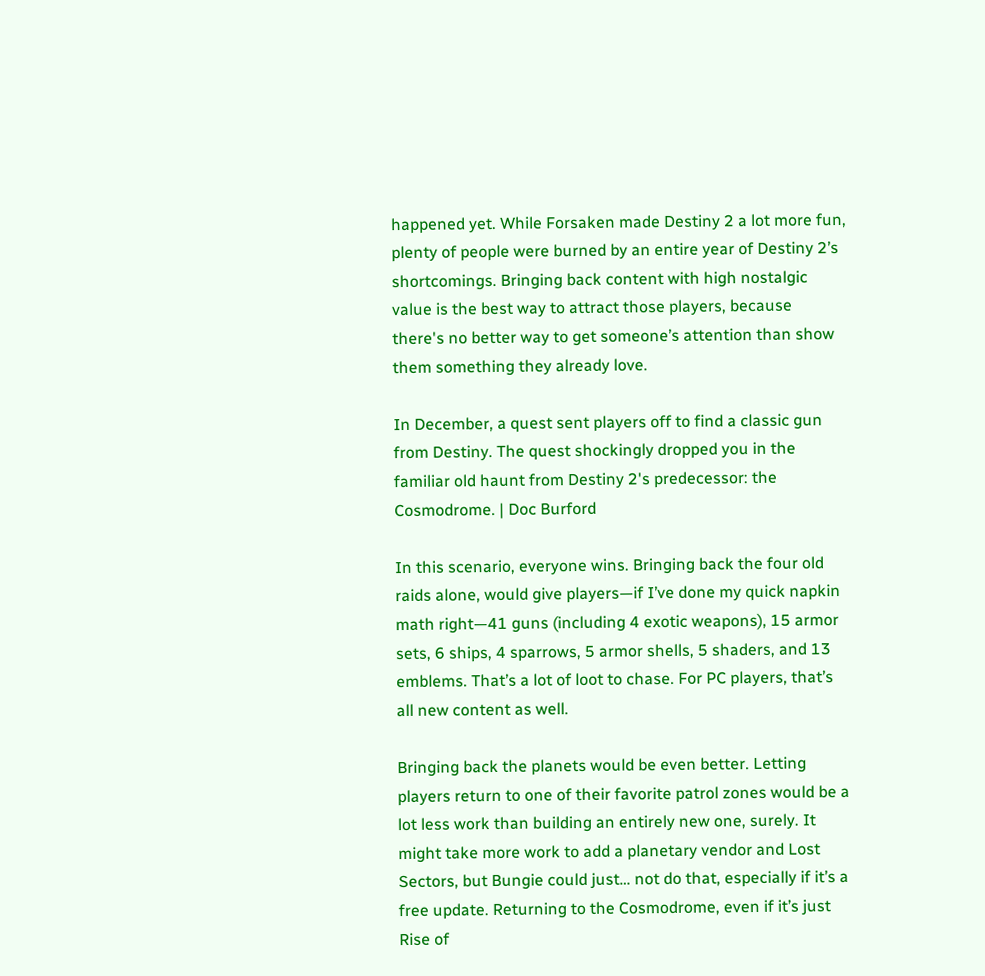happened yet. While Forsaken made Destiny 2 a lot more fun, plenty of people were burned by an entire year of Destiny 2’s shortcomings. Bringing back content with high nostalgic value is the best way to attract those players, because there's no better way to get someone’s attention than show them something they already love.

In December, a quest sent players off to find a classic gun from Destiny. The quest shockingly dropped you in the familiar old haunt from Destiny 2's predecessor: the Cosmodrome. | Doc Burford

In this scenario, everyone wins. Bringing back the four old raids alone, would give players—if I’ve done my quick napkin math right—41 guns (including 4 exotic weapons), 15 armor sets, 6 ships, 4 sparrows, 5 armor shells, 5 shaders, and 13 emblems. That’s a lot of loot to chase. For PC players, that’s all new content as well.

Bringing back the planets would be even better. Letting players return to one of their favorite patrol zones would be a lot less work than building an entirely new one, surely. It might take more work to add a planetary vendor and Lost Sectors, but Bungie could just… not do that, especially if it’s a free update. Returning to the Cosmodrome, even if it’s just Rise of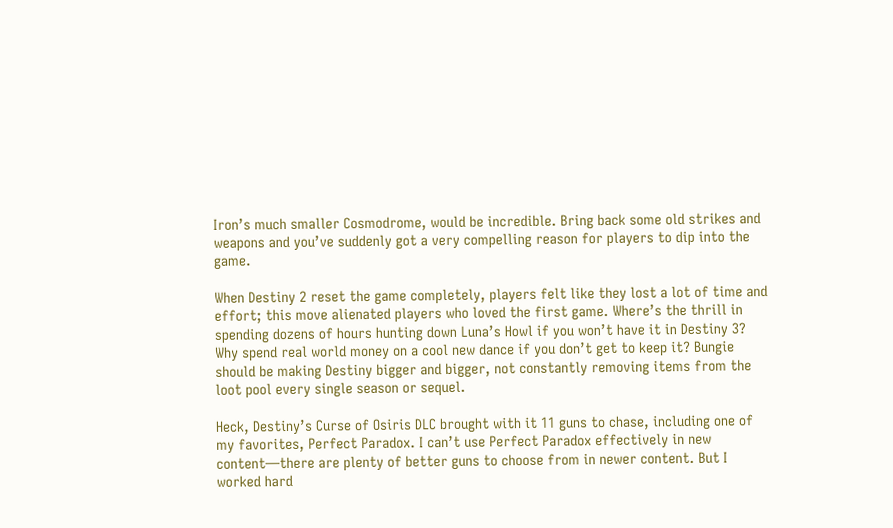Iron’s much smaller Cosmodrome, would be incredible. Bring back some old strikes and weapons and you’ve suddenly got a very compelling reason for players to dip into the game.

When Destiny 2 reset the game completely, players felt like they lost a lot of time and effort; this move alienated players who loved the first game. Where’s the thrill in spending dozens of hours hunting down Luna’s Howl if you won’t have it in Destiny 3? Why spend real world money on a cool new dance if you don’t get to keep it? Bungie should be making Destiny bigger and bigger, not constantly removing items from the loot pool every single season or sequel.

Heck, Destiny’s Curse of Osiris DLC brought with it 11 guns to chase, including one of my favorites, Perfect Paradox. I can’t use Perfect Paradox effectively in new content—there are plenty of better guns to choose from in newer content. But I worked hard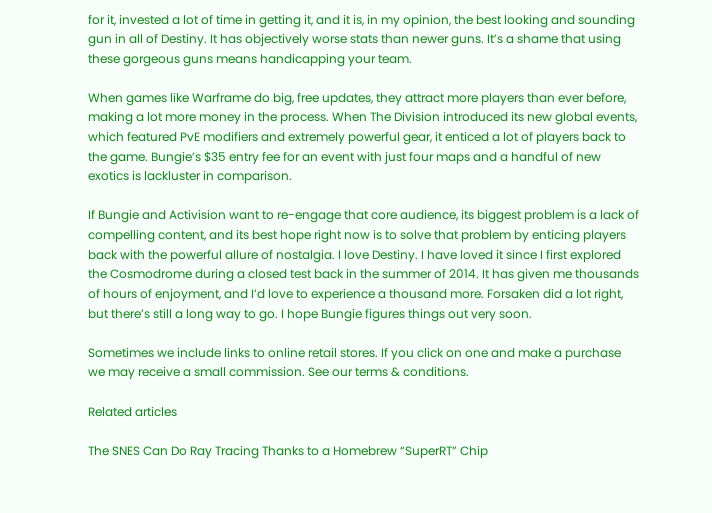for it, invested a lot of time in getting it, and it is, in my opinion, the best looking and sounding gun in all of Destiny. It has objectively worse stats than newer guns. It’s a shame that using these gorgeous guns means handicapping your team.

When games like Warframe do big, free updates, they attract more players than ever before, making a lot more money in the process. When The Division introduced its new global events, which featured PvE modifiers and extremely powerful gear, it enticed a lot of players back to the game. Bungie’s $35 entry fee for an event with just four maps and a handful of new exotics is lackluster in comparison.

If Bungie and Activision want to re-engage that core audience, its biggest problem is a lack of compelling content, and its best hope right now is to solve that problem by enticing players back with the powerful allure of nostalgia. I love Destiny. I have loved it since I first explored the Cosmodrome during a closed test back in the summer of 2014. It has given me thousands of hours of enjoyment, and I’d love to experience a thousand more. Forsaken did a lot right, but there’s still a long way to go. I hope Bungie figures things out very soon.

Sometimes we include links to online retail stores. If you click on one and make a purchase we may receive a small commission. See our terms & conditions.

Related articles

The SNES Can Do Ray Tracing Thanks to a Homebrew “SuperRT” Chip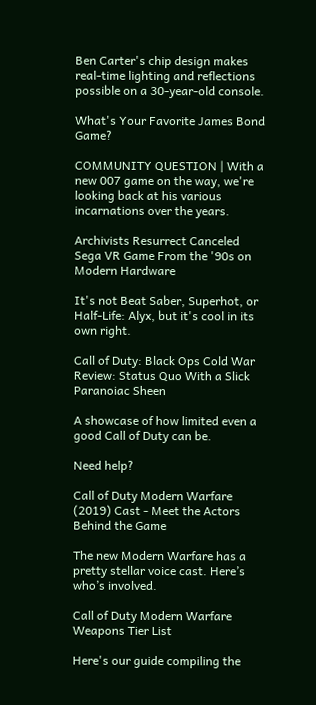Ben Carter's chip design makes real-time lighting and reflections possible on a 30-year-old console.

What's Your Favorite James Bond Game?

COMMUNITY QUESTION | With a new 007 game on the way, we're looking back at his various incarnations over the years.

Archivists Resurrect Canceled Sega VR Game From the '90s on Modern Hardware

It's not Beat Saber, Superhot, or Half-Life: Alyx, but it's cool in its own right.

Call of Duty: Black Ops Cold War Review: Status Quo With a Slick Paranoiac Sheen

A showcase of how limited even a good Call of Duty can be.

Need help?

Call of Duty Modern Warfare (2019) Cast - Meet the Actors Behind the Game

The new Modern Warfare has a pretty stellar voice cast. Here’s who’s involved.

Call of Duty Modern Warfare Weapons Tier List

Here's our guide compiling the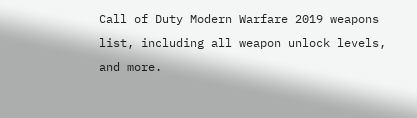Call of Duty Modern Warfare 2019 weapons list, including all weapon unlock levels, and more.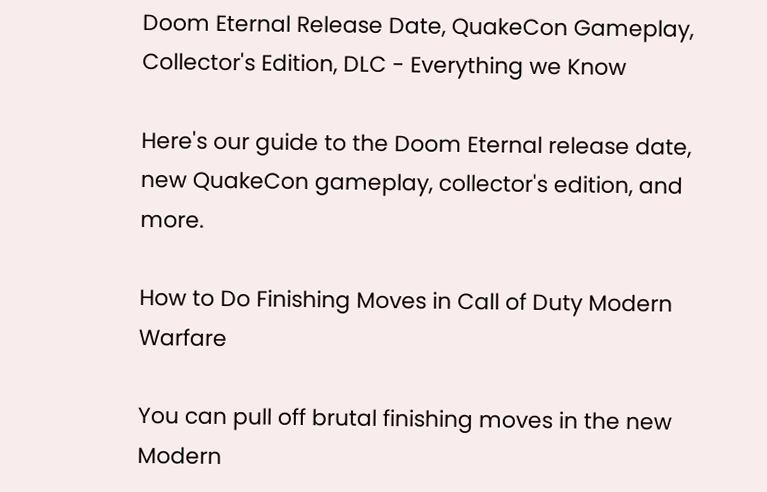Doom Eternal Release Date, QuakeCon Gameplay, Collector's Edition, DLC - Everything we Know

Here's our guide to the Doom Eternal release date, new QuakeCon gameplay, collector's edition, and more.

How to Do Finishing Moves in Call of Duty Modern Warfare

You can pull off brutal finishing moves in the new Modern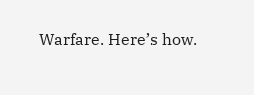Warfare. Here’s how.